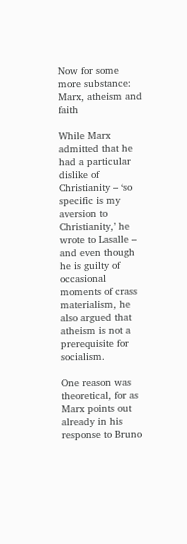Now for some more substance: Marx, atheism and faith

While Marx admitted that he had a particular dislike of Christianity – ‘so specific is my aversion to Christianity,’ he wrote to Lasalle – and even though he is guilty of occasional moments of crass materialism, he also argued that atheism is not a prerequisite for socialism.

One reason was theoretical, for as Marx points out already in his response to Bruno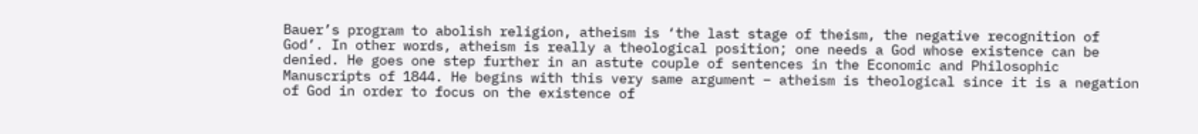Bauer’s program to abolish religion, atheism is ‘the last stage of theism, the negative recognition of God’. In other words, atheism is really a theological position; one needs a God whose existence can be denied. He goes one step further in an astute couple of sentences in the Economic and Philosophic Manuscripts of 1844. He begins with this very same argument – atheism is theological since it is a negation of God in order to focus on the existence of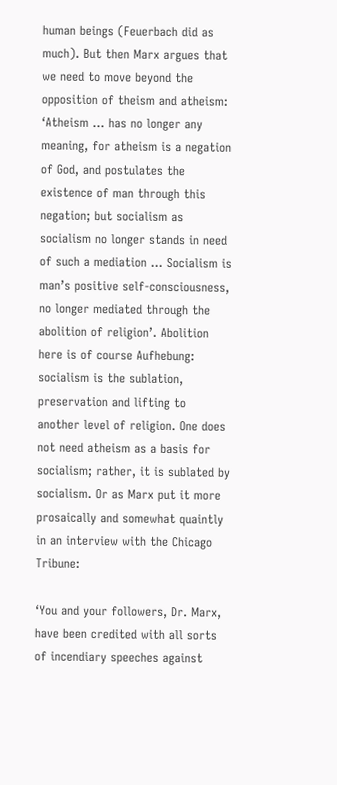human beings (Feuerbach did as much). But then Marx argues that we need to move beyond the opposition of theism and atheism: ‘Atheism … has no longer any meaning, for atheism is a negation of God, and postulates the existence of man through this negation; but socialism as socialism no longer stands in need of such a mediation … Socialism is man’s positive self-consciousness, no longer mediated through the abolition of religion’. Abolition here is of course Aufhebung: socialism is the sublation, preservation and lifting to another level of religion. One does not need atheism as a basis for socialism; rather, it is sublated by socialism. Or as Marx put it more prosaically and somewhat quaintly in an interview with the Chicago Tribune:

‘You and your followers, Dr. Marx, have been credited with all sorts of incendiary speeches against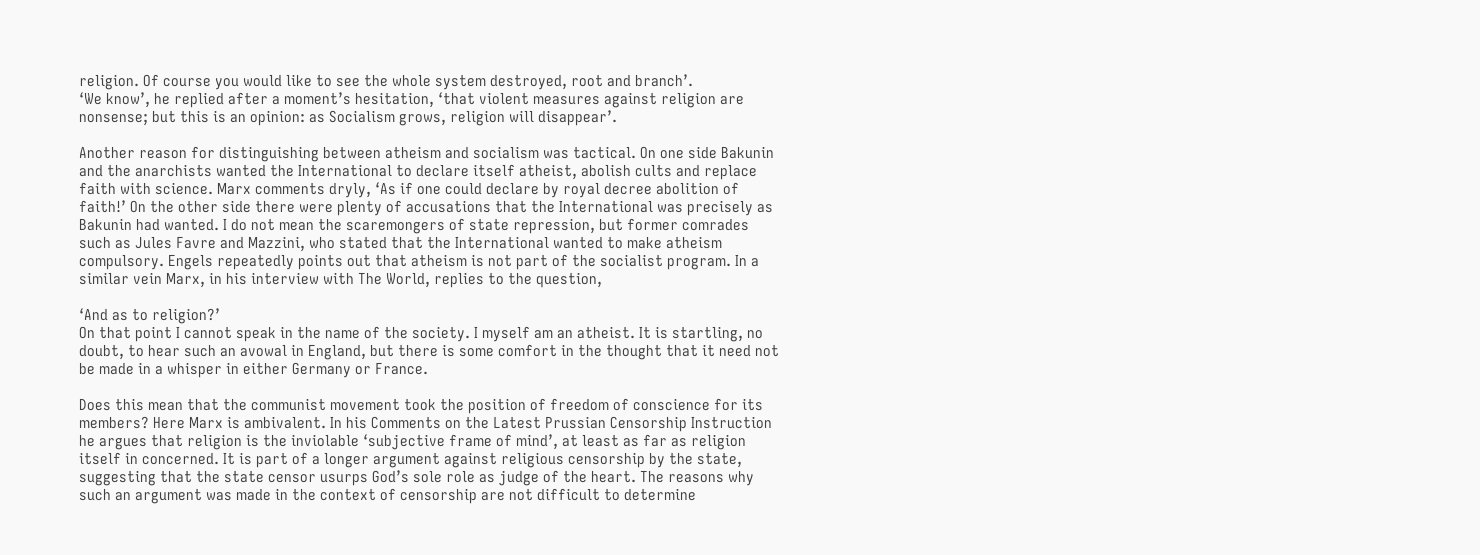religion. Of course you would like to see the whole system destroyed, root and branch’.
‘We know’, he replied after a moment’s hesitation, ‘that violent measures against religion are nonsense; but this is an opinion: as Socialism grows, religion will disappear’.

Another reason for distinguishing between atheism and socialism was tactical. On one side Bakunin and the anarchists wanted the International to declare itself atheist, abolish cults and replace faith with science. Marx comments dryly, ‘As if one could declare by royal decree abolition of faith!’ On the other side there were plenty of accusations that the International was precisely as Bakunin had wanted. I do not mean the scaremongers of state repression, but former comrades such as Jules Favre and Mazzini, who stated that the International wanted to make atheism compulsory. Engels repeatedly points out that atheism is not part of the socialist program. In a similar vein Marx, in his interview with The World, replies to the question,

‘And as to religion?’
On that point I cannot speak in the name of the society. I myself am an atheist. It is startling, no doubt, to hear such an avowal in England, but there is some comfort in the thought that it need not be made in a whisper in either Germany or France.

Does this mean that the communist movement took the position of freedom of conscience for its members? Here Marx is ambivalent. In his Comments on the Latest Prussian Censorship Instruction he argues that religion is the inviolable ‘subjective frame of mind’, at least as far as religion itself in concerned. It is part of a longer argument against religious censorship by the state, suggesting that the state censor usurps God’s sole role as judge of the heart. The reasons why such an argument was made in the context of censorship are not difficult to determine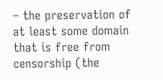– the preservation of at least some domain that is free from censorship (the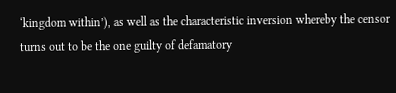‘kingdom within’), as well as the characteristic inversion whereby the censor turns out to be the one guilty of defamatory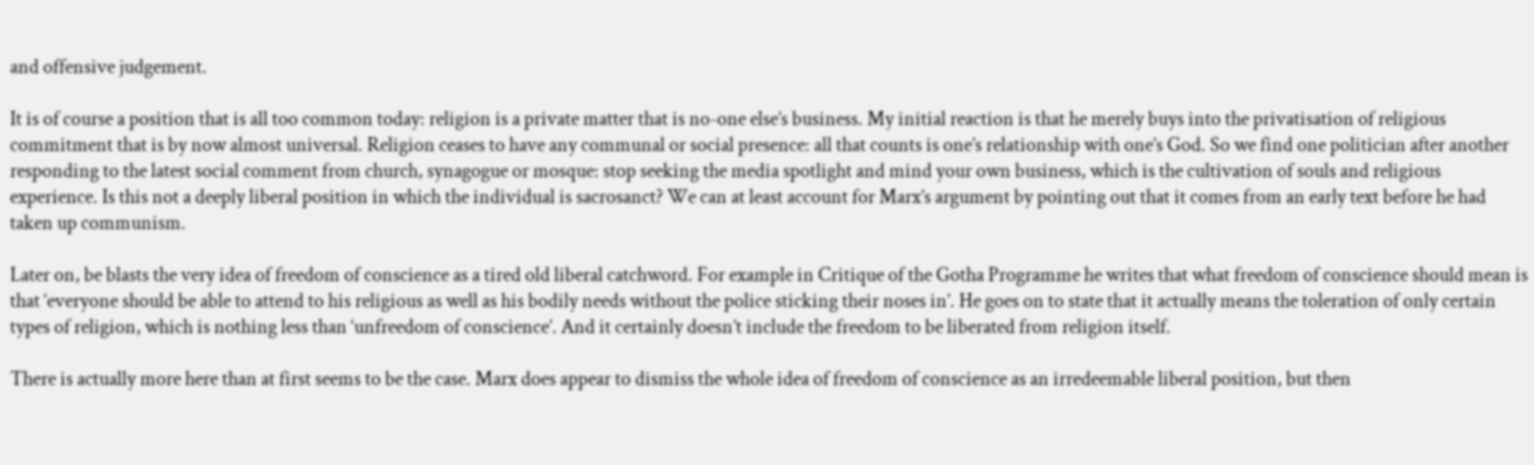and offensive judgement.

It is of course a position that is all too common today: religion is a private matter that is no-one else’s business. My initial reaction is that he merely buys into the privatisation of religious commitment that is by now almost universal. Religion ceases to have any communal or social presence: all that counts is one’s relationship with one’s God. So we find one politician after another responding to the latest social comment from church, synagogue or mosque: stop seeking the media spotlight and mind your own business, which is the cultivation of souls and religious experience. Is this not a deeply liberal position in which the individual is sacrosanct? We can at least account for Marx’s argument by pointing out that it comes from an early text before he had taken up communism.

Later on, be blasts the very idea of freedom of conscience as a tired old liberal catchword. For example in Critique of the Gotha Programme he writes that what freedom of conscience should mean is that ‘everyone should be able to attend to his religious as well as his bodily needs without the police sticking their noses in’. He goes on to state that it actually means the toleration of only certain types of religion, which is nothing less than ‘unfreedom of conscience’. And it certainly doesn’t include the freedom to be liberated from religion itself.

There is actually more here than at first seems to be the case. Marx does appear to dismiss the whole idea of freedom of conscience as an irredeemable liberal position, but then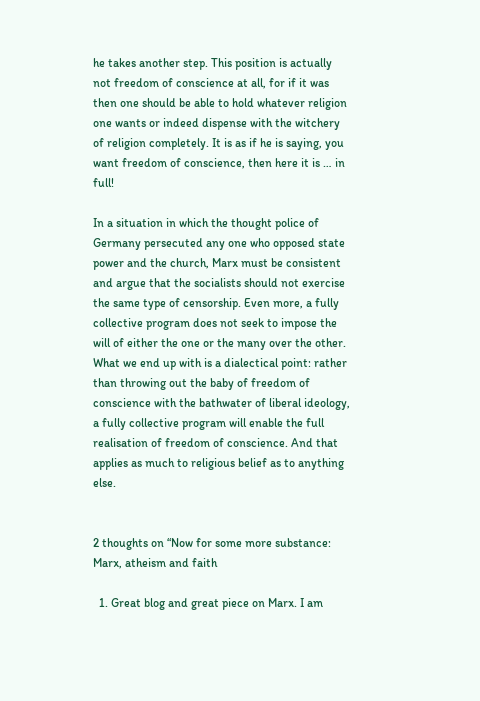he takes another step. This position is actually not freedom of conscience at all, for if it was then one should be able to hold whatever religion one wants or indeed dispense with the witchery of religion completely. It is as if he is saying, you want freedom of conscience, then here it is … in full!

In a situation in which the thought police of Germany persecuted any one who opposed state power and the church, Marx must be consistent and argue that the socialists should not exercise the same type of censorship. Even more, a fully collective program does not seek to impose the will of either the one or the many over the other. What we end up with is a dialectical point: rather than throwing out the baby of freedom of conscience with the bathwater of liberal ideology, a fully collective program will enable the full realisation of freedom of conscience. And that applies as much to religious belief as to anything else.


2 thoughts on “Now for some more substance: Marx, atheism and faith

  1. Great blog and great piece on Marx. I am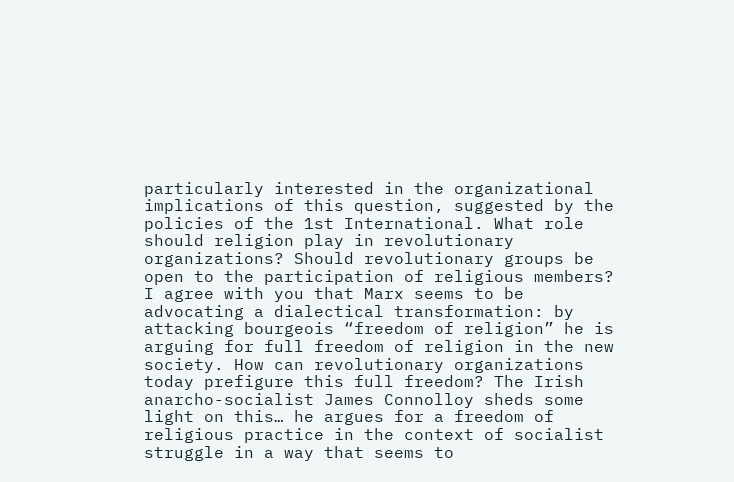particularly interested in the organizational implications of this question, suggested by the policies of the 1st International. What role should religion play in revolutionary organizations? Should revolutionary groups be open to the participation of religious members? I agree with you that Marx seems to be advocating a dialectical transformation: by attacking bourgeois “freedom of religion” he is arguing for full freedom of religion in the new society. How can revolutionary organizations today prefigure this full freedom? The Irish anarcho-socialist James Connolloy sheds some light on this… he argues for a freedom of religious practice in the context of socialist struggle in a way that seems to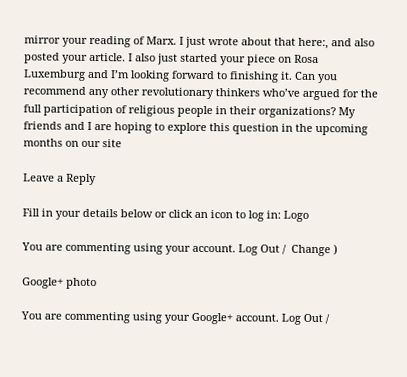mirror your reading of Marx. I just wrote about that here:, and also posted your article. I also just started your piece on Rosa Luxemburg and I’m looking forward to finishing it. Can you recommend any other revolutionary thinkers who’ve argued for the full participation of religious people in their organizations? My friends and I are hoping to explore this question in the upcoming months on our site

Leave a Reply

Fill in your details below or click an icon to log in: Logo

You are commenting using your account. Log Out /  Change )

Google+ photo

You are commenting using your Google+ account. Log Out /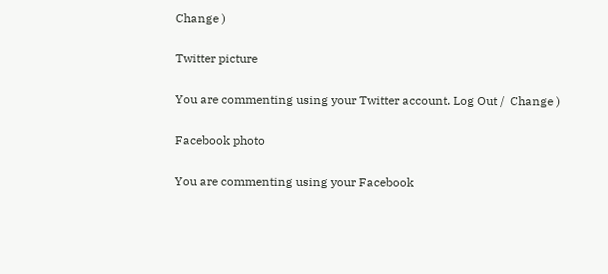Change )

Twitter picture

You are commenting using your Twitter account. Log Out /  Change )

Facebook photo

You are commenting using your Facebook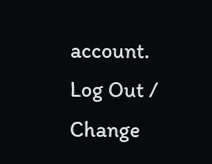account. Log Out /  Change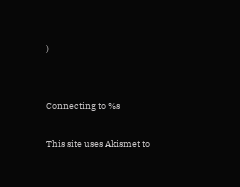)


Connecting to %s

This site uses Akismet to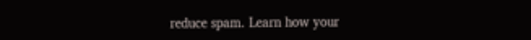reduce spam. Learn how your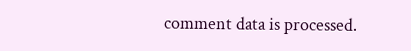comment data is processed.